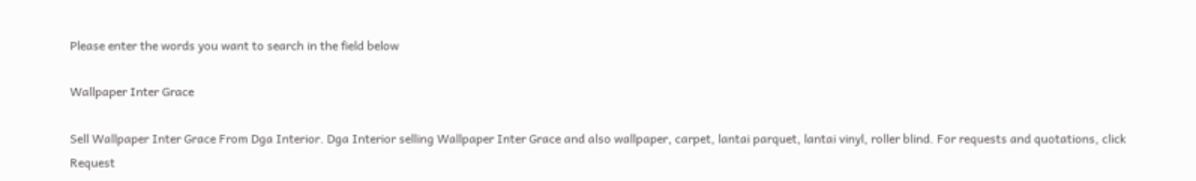Please enter the words you want to search in the field below

Wallpaper Inter Grace

Sell Wallpaper Inter Grace From Dga Interior. Dga Interior selling Wallpaper Inter Grace and also wallpaper, carpet, lantai parquet, lantai vinyl, roller blind. For requests and quotations, click Request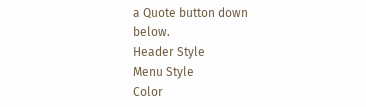a Quote button down below.
Header Style
Menu Style
Color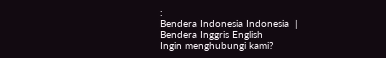:
Bendera Indonesia Indonesia  |  Bendera Inggris English
Ingin menghubungi kami?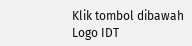Klik tombol dibawah
Logo IDT